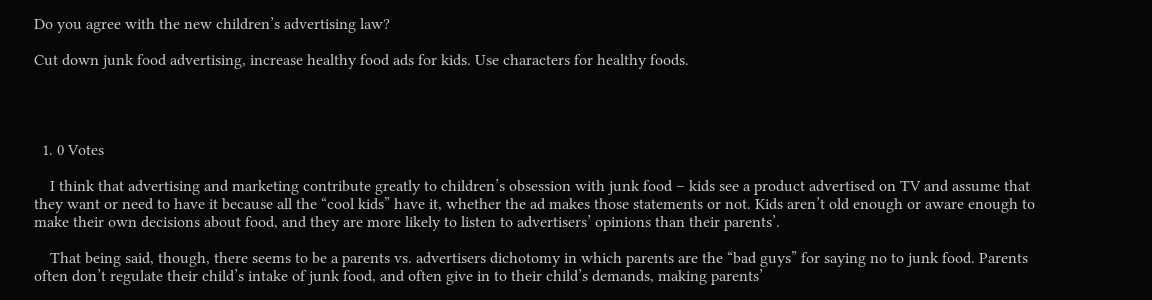Do you agree with the new children’s advertising law?

Cut down junk food advertising, increase healthy food ads for kids. Use characters for healthy foods.




  1. 0 Votes

    I think that advertising and marketing contribute greatly to children’s obsession with junk food – kids see a product advertised on TV and assume that they want or need to have it because all the “cool kids” have it, whether the ad makes those statements or not. Kids aren’t old enough or aware enough to make their own decisions about food, and they are more likely to listen to advertisers’ opinions than their parents’.

    That being said, though, there seems to be a parents vs. advertisers dichotomy in which parents are the “bad guys” for saying no to junk food. Parents often don’t regulate their child’s intake of junk food, and often give in to their child’s demands, making parents’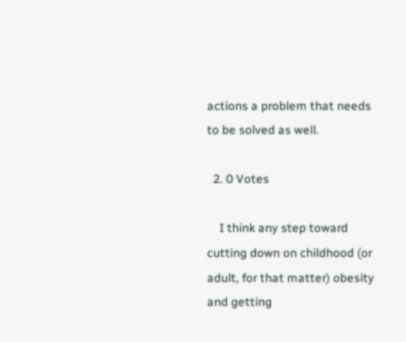actions a problem that needs to be solved as well.

  2. 0 Votes

    I think any step toward cutting down on childhood (or adult, for that matter) obesity and getting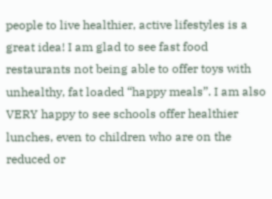people to live healthier, active lifestyles is a great idea! I am glad to see fast food restaurants not being able to offer toys with unhealthy, fat loaded “happy meals”. I am also VERY happy to see schools offer healthier lunches, even to children who are on the reduced or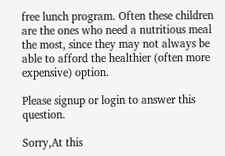free lunch program. Often these children are the ones who need a nutritious meal the most, since they may not always be able to afford the healthier (often more expensive) option.

Please signup or login to answer this question.

Sorry,At this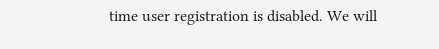time user registration is disabled. We will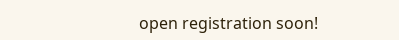open registration soon!